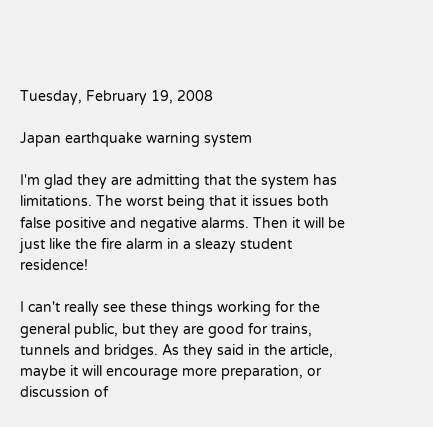Tuesday, February 19, 2008

Japan earthquake warning system

I'm glad they are admitting that the system has limitations. The worst being that it issues both false positive and negative alarms. Then it will be just like the fire alarm in a sleazy student residence!

I can't really see these things working for the general public, but they are good for trains, tunnels and bridges. As they said in the article, maybe it will encourage more preparation, or discussion of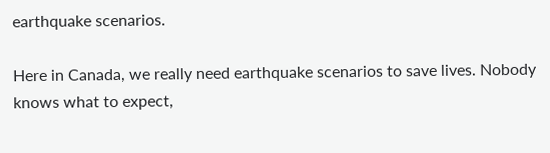earthquake scenarios.

Here in Canada, we really need earthquake scenarios to save lives. Nobody knows what to expect,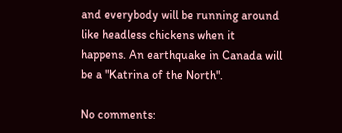and everybody will be running around like headless chickens when it happens. An earthquake in Canada will be a "Katrina of the North".

No comments: